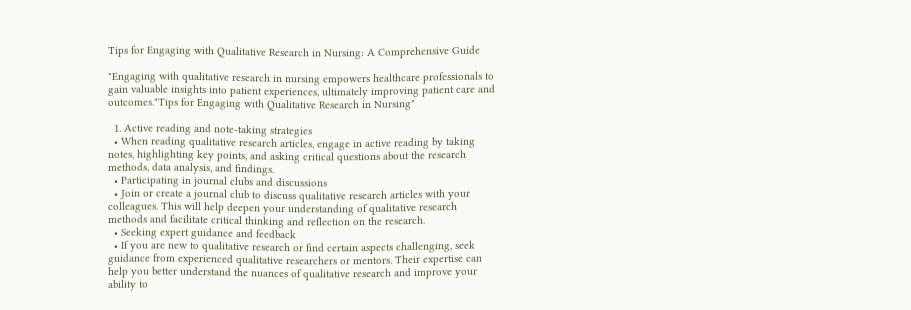Tips for Engaging with Qualitative Research in Nursing: A Comprehensive Guide

"Engaging with qualitative research in nursing empowers healthcare professionals to gain valuable insights into patient experiences, ultimately improving patient care and outcomes."Tips for Engaging with Qualitative Research in Nursing"

  1. Active reading and note-taking strategies
  • When reading qualitative research articles, engage in active reading by taking notes, highlighting key points, and asking critical questions about the research methods, data analysis, and findings.
  • Participating in journal clubs and discussions
  • Join or create a journal club to discuss qualitative research articles with your colleagues. This will help deepen your understanding of qualitative research methods and facilitate critical thinking and reflection on the research.
  • Seeking expert guidance and feedback
  • If you are new to qualitative research or find certain aspects challenging, seek guidance from experienced qualitative researchers or mentors. Their expertise can help you better understand the nuances of qualitative research and improve your ability to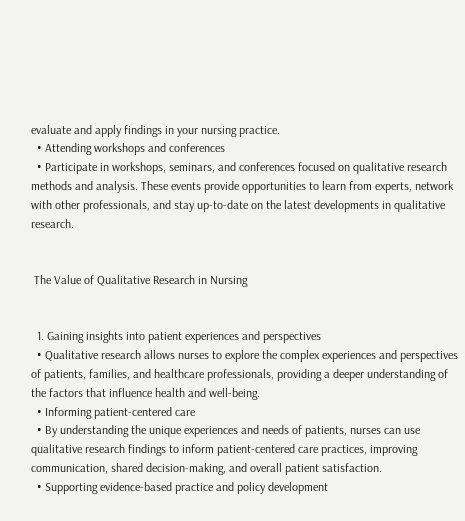evaluate and apply findings in your nursing practice.
  • Attending workshops and conferences
  • Participate in workshops, seminars, and conferences focused on qualitative research methods and analysis. These events provide opportunities to learn from experts, network with other professionals, and stay up-to-date on the latest developments in qualitative research.


 The Value of Qualitative Research in Nursing


  1. Gaining insights into patient experiences and perspectives
  • Qualitative research allows nurses to explore the complex experiences and perspectives of patients, families, and healthcare professionals, providing a deeper understanding of the factors that influence health and well-being.
  • Informing patient-centered care
  • By understanding the unique experiences and needs of patients, nurses can use qualitative research findings to inform patient-centered care practices, improving communication, shared decision-making, and overall patient satisfaction.
  • Supporting evidence-based practice and policy development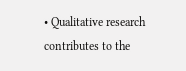• Qualitative research contributes to the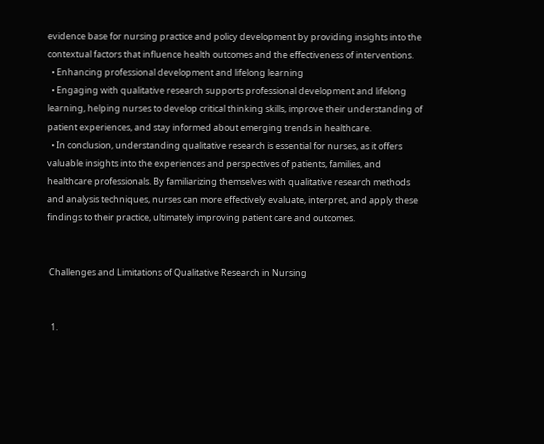evidence base for nursing practice and policy development by providing insights into the contextual factors that influence health outcomes and the effectiveness of interventions.
  • Enhancing professional development and lifelong learning
  • Engaging with qualitative research supports professional development and lifelong learning, helping nurses to develop critical thinking skills, improve their understanding of patient experiences, and stay informed about emerging trends in healthcare.
  • In conclusion, understanding qualitative research is essential for nurses, as it offers valuable insights into the experiences and perspectives of patients, families, and healthcare professionals. By familiarizing themselves with qualitative research methods and analysis techniques, nurses can more effectively evaluate, interpret, and apply these findings to their practice, ultimately improving patient care and outcomes.


 Challenges and Limitations of Qualitative Research in Nursing


  1.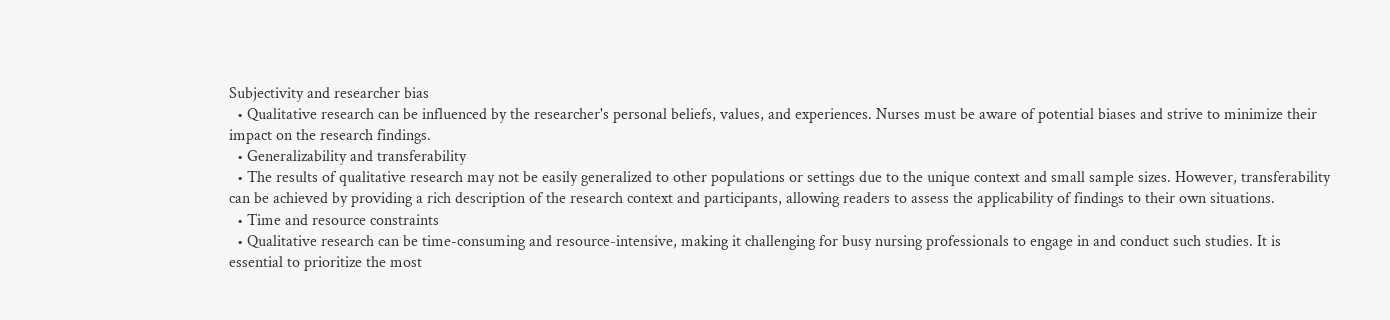Subjectivity and researcher bias
  • Qualitative research can be influenced by the researcher's personal beliefs, values, and experiences. Nurses must be aware of potential biases and strive to minimize their impact on the research findings.
  • Generalizability and transferability
  • The results of qualitative research may not be easily generalized to other populations or settings due to the unique context and small sample sizes. However, transferability can be achieved by providing a rich description of the research context and participants, allowing readers to assess the applicability of findings to their own situations.
  • Time and resource constraints
  • Qualitative research can be time-consuming and resource-intensive, making it challenging for busy nursing professionals to engage in and conduct such studies. It is essential to prioritize the most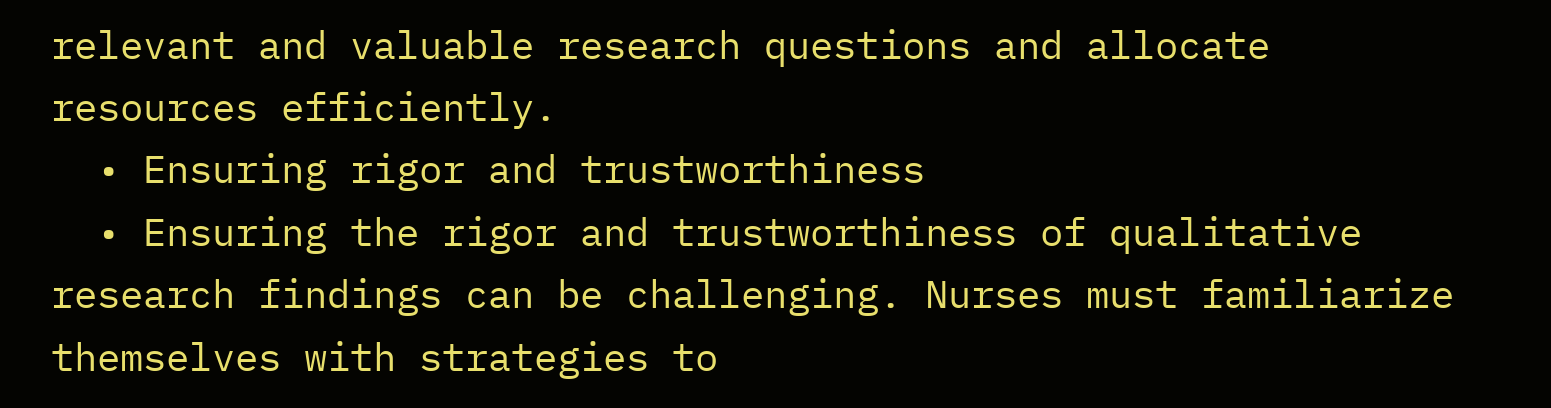relevant and valuable research questions and allocate resources efficiently.
  • Ensuring rigor and trustworthiness
  • Ensuring the rigor and trustworthiness of qualitative research findings can be challenging. Nurses must familiarize themselves with strategies to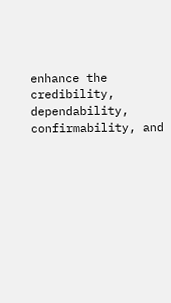enhance the credibility, dependability, confirmability, and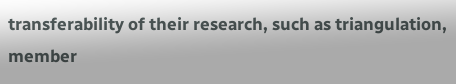transferability of their research, such as triangulation, member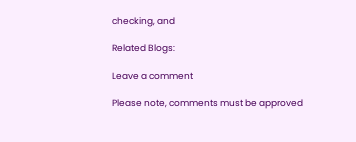checking, and

Related Blogs:

Leave a comment

Please note, comments must be approved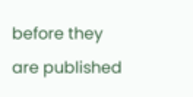before they are published